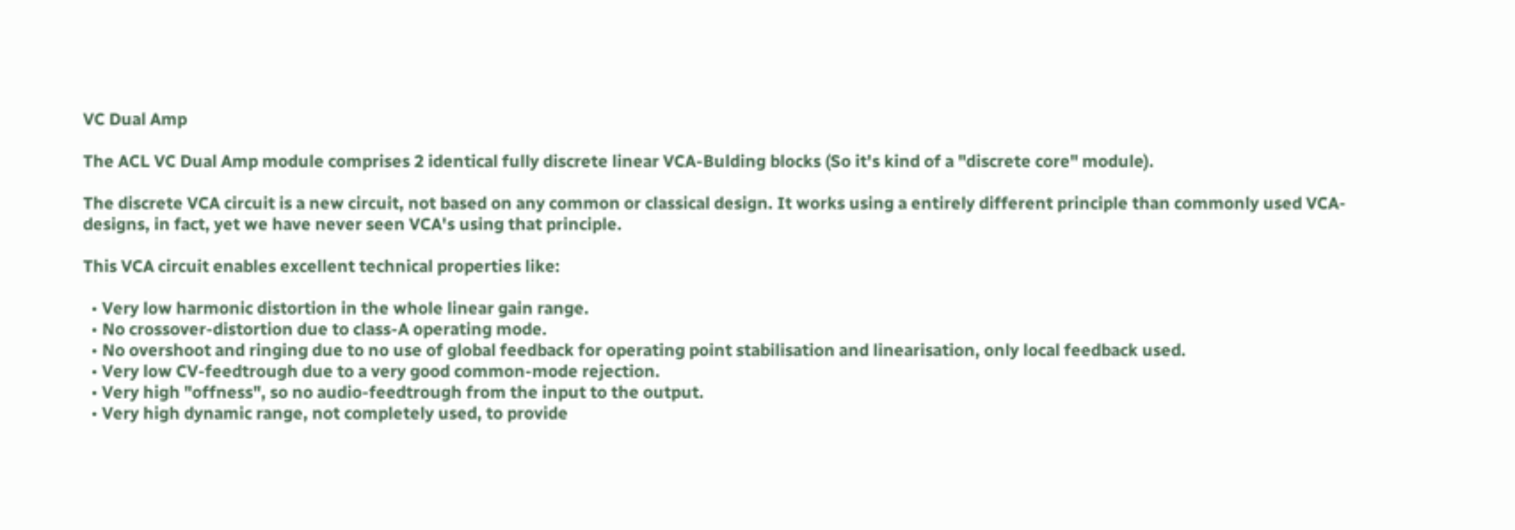VC Dual Amp

The ACL VC Dual Amp module comprises 2 identical fully discrete linear VCA-Bulding blocks (So it's kind of a "discrete core" module).

The discrete VCA circuit is a new circuit, not based on any common or classical design. It works using a entirely different principle than commonly used VCA-designs, in fact, yet we have never seen VCA's using that principle.

This VCA circuit enables excellent technical properties like:

  • Very low harmonic distortion in the whole linear gain range.
  • No crossover-distortion due to class-A operating mode.
  • No overshoot and ringing due to no use of global feedback for operating point stabilisation and linearisation, only local feedback used.
  • Very low CV-feedtrough due to a very good common-mode rejection.
  • Very high "offness", so no audio-feedtrough from the input to the output.
  • Very high dynamic range, not completely used, to provide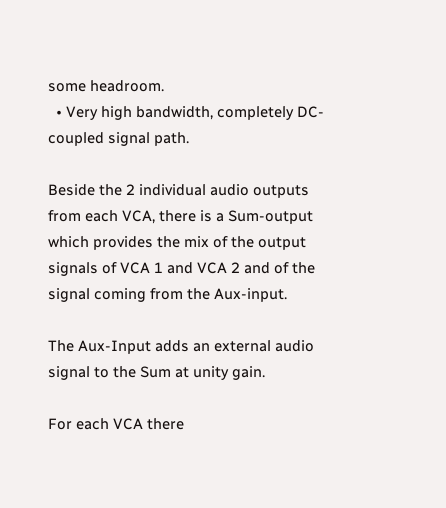some headroom.
  • Very high bandwidth, completely DC-coupled signal path.

Beside the 2 individual audio outputs from each VCA, there is a Sum-output which provides the mix of the output signals of VCA 1 and VCA 2 and of the signal coming from the Aux-input.

The Aux-Input adds an external audio signal to the Sum at unity gain.

For each VCA there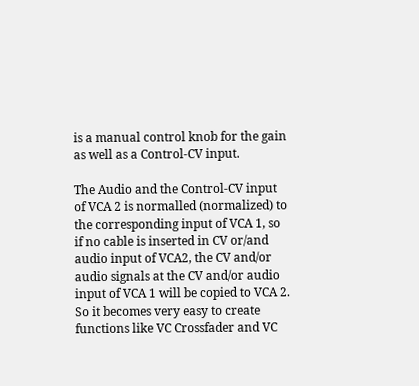is a manual control knob for the gain as well as a Control-CV input.

The Audio and the Control-CV input of VCA 2 is normalled (normalized) to the corresponding input of VCA 1, so if no cable is inserted in CV or/and audio input of VCA2, the CV and/or audio signals at the CV and/or audio input of VCA 1 will be copied to VCA 2. So it becomes very easy to create functions like VC Crossfader and VC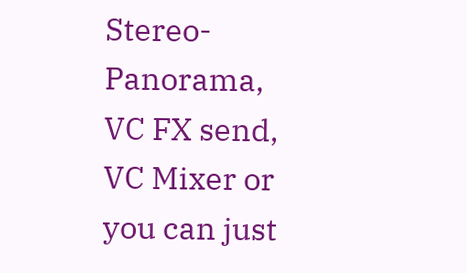Stereo-Panorama, VC FX send, VC Mixer or you can just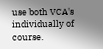use both VCA's individually of course.